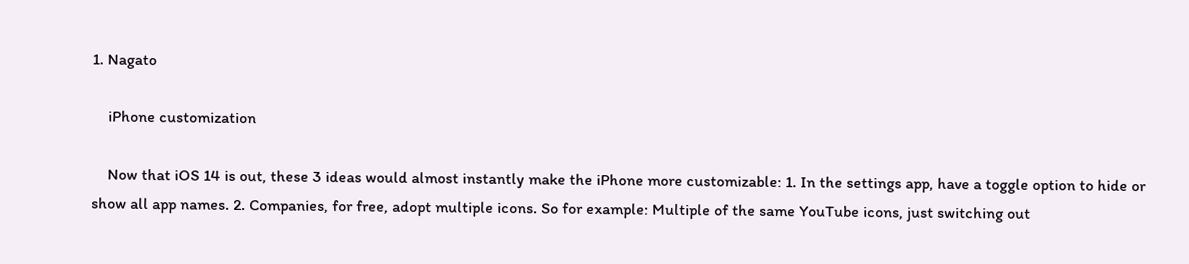1. Nagato

    iPhone customization

    Now that iOS 14 is out, these 3 ideas would almost instantly make the iPhone more customizable: 1. In the settings app, have a toggle option to hide or show all app names. 2. Companies, for free, adopt multiple icons. So for example: Multiple of the same YouTube icons, just switching out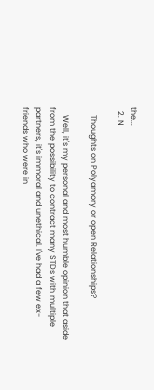the...
  2. N

    Thoughts on Polyamory or open Relationships?

    Well, it's my personal and most humble opinion that aside from the possibility to contract many STDs with multiple partners, it's immoral and unethical. I've had a few ex-friends who were in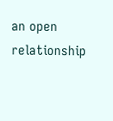an open relationship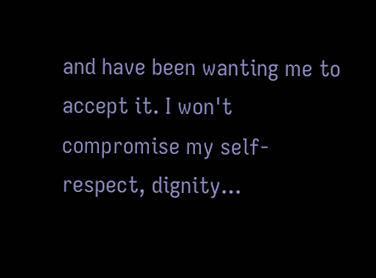and have been wanting me to accept it. I won't compromise my self-respect, dignity...